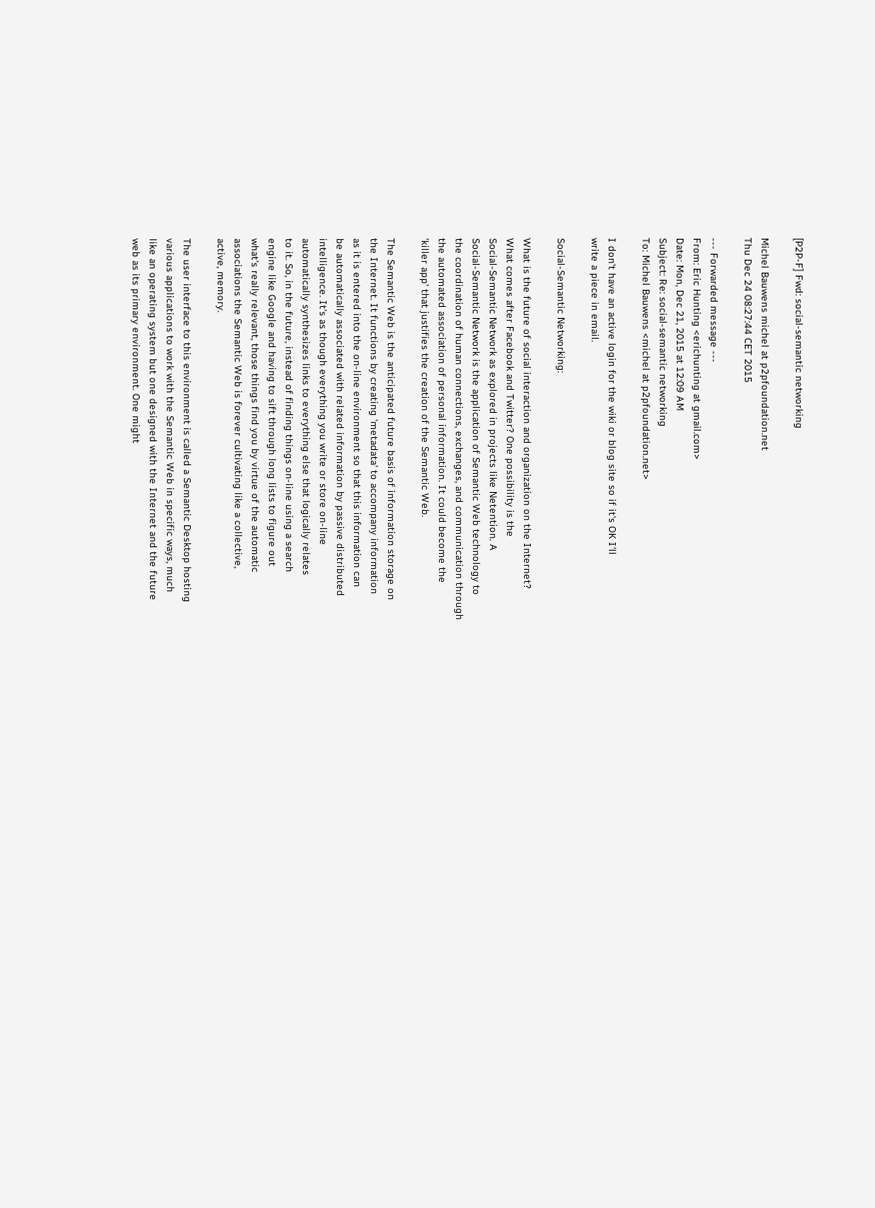[P2P-F] Fwd: social-semantic networking

Michel Bauwens michel at p2pfoundation.net
Thu Dec 24 08:27:44 CET 2015

--- Forwarded message ---
From: Eric Hunting <erichunting at gmail.com>
Date: Mon, Dec 21, 2015 at 12:09 AM
Subject: Re: social-semantic networking
To: Michel Bauwens <michel at p2pfoundation.net>

I don't have an active login for the wiki or blog site so if it's OK I'll
write a piece in email.

Social-Semantic Networking:

What is the future of social interaction and organization on the Internet?
What comes after Facebook and Twitter? One possibility is the
Social-Semantic Network as explored in projects like Netention. A
Social-Semantic Network is the application of Semantic Web technology to
the coordination of human connections, exchanges, and communication through
the automated association of personal information. It could become the
'killer app' that justifies the creation of the Semantic Web.

The Semantic Web is the anticipated future basis of information storage on
the Internet. It functions by creating 'metadata' to accompany information
as it is entered into the on-line environment so that this information can
be automatically associated with related information by passive distributed
intelligence. It's as though everything you write or store on-line
automatically synthesizes links to everything else that logically relates
to it. So, in the future, instead of finding things on-line using a search
engine like Google and having to sift through long lists to figure out
what's really relevant, those things find you by virtue of the automatic
associations the Semantic Web is forever cultivating like a collective,
active, memory.

The user interface to this environment is called a Semantic Desktop hosting
various applications to work with the Semantic Web in specific ways, much
like an operating system but one designed with the Internet and the future
web as its primary environment. One might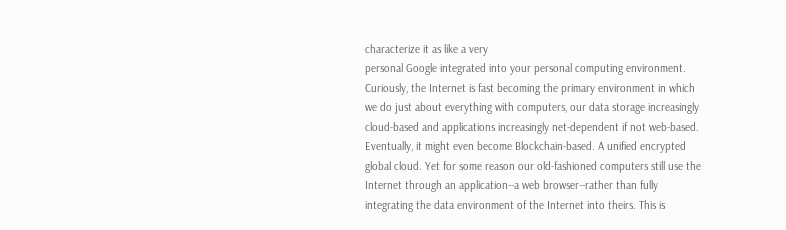characterize it as like a very
personal Google integrated into your personal computing environment.
Curiously, the Internet is fast becoming the primary environment in which
we do just about everything with computers, our data storage increasingly
cloud-based and applications increasingly net-dependent if not web-based.
Eventually, it might even become Blockchain-based. A unified encrypted
global cloud. Yet for some reason our old-fashioned computers still use the
Internet through an application--a web browser--rather than fully
integrating the data environment of the Internet into theirs. This is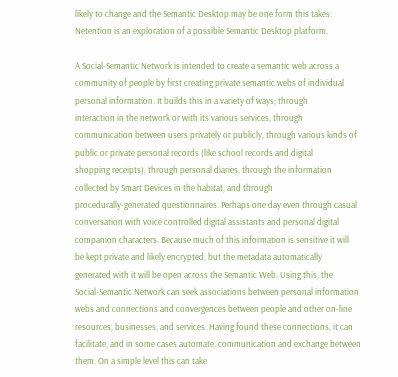likely to change and the Semantic Desktop may be one form this takes.
Netention is an exploration of a possible Semantic Desktop platform.

A Social-Semantic Network is intended to create a semantic web across a
community of people by first creating private semantic webs of individual
personal information. It builds this in a variety of ways; through
interaction in the network or with its various services, through
communication between users privately or publicly, through various kinds of
public or private personal records (like school records and digital
shopping receipts), through personal diaries, through the information
collected by Smart Devices in the habitat, and through
procedurally-generated questionnaires. Perhaps one day even through casual
conversation with voice controlled digital assistants and personal digital
companion characters. Because much of this information is sensitive it will
be kept private and likely encrypted, but the metadata automatically
generated with it will be open across the Semantic Web. Using this, the
Social-Semantic Network can seek associations between personal information
webs and connections and convergences between people and other on-line
resources, businesses, and services. Having found these connections, it can
facilitate, and in some cases automate, communication and exchange between
them. On a simple level this can take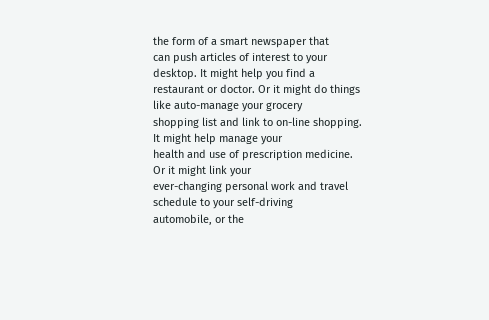the form of a smart newspaper that
can push articles of interest to your desktop. It might help you find a
restaurant or doctor. Or it might do things like auto-manage your grocery
shopping list and link to on-line shopping. It might help manage your
health and use of prescription medicine. Or it might link your
ever-changing personal work and travel schedule to your self-driving
automobile, or the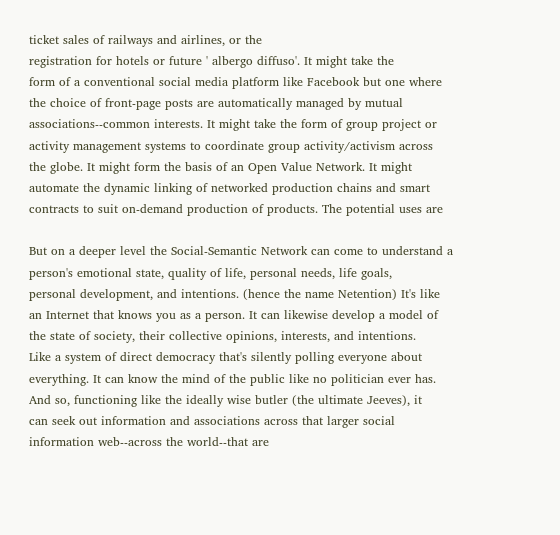ticket sales of railways and airlines, or the
registration for hotels or future ' albergo diffuso'. It might take the
form of a conventional social media platform like Facebook but one where
the choice of front-page posts are automatically managed by mutual
associations--common interests. It might take the form of group project or
activity management systems to coordinate group activity/activism across
the globe. It might form the basis of an Open Value Network. It might
automate the dynamic linking of networked production chains and smart
contracts to suit on-demand production of products. The potential uses are

But on a deeper level the Social-Semantic Network can come to understand a
person's emotional state, quality of life, personal needs, life goals,
personal development, and intentions. (hence the name Netention) It's like
an Internet that knows you as a person. It can likewise develop a model of
the state of society, their collective opinions, interests, and intentions.
Like a system of direct democracy that's silently polling everyone about
everything. It can know the mind of the public like no politician ever has.
And so, functioning like the ideally wise butler (the ultimate Jeeves), it
can seek out information and associations across that larger social
information web--across the world--that are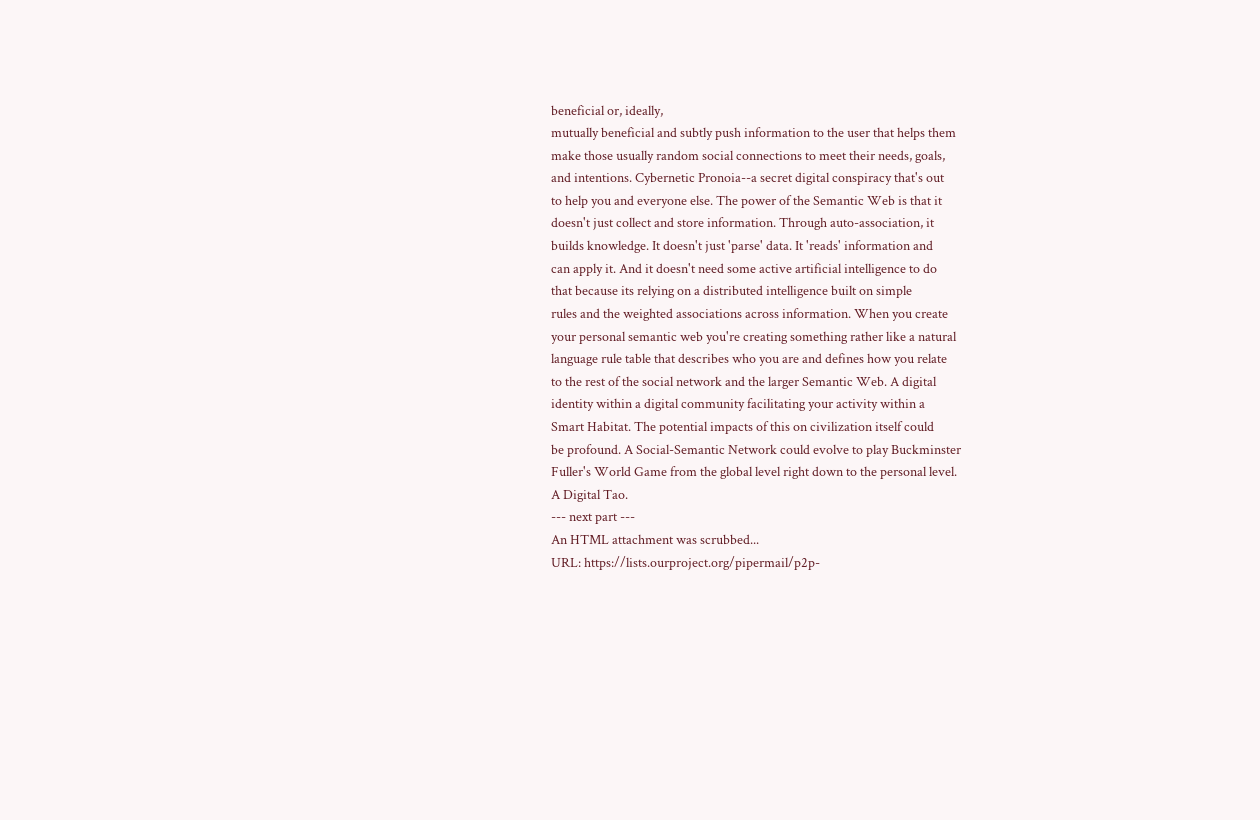beneficial or, ideally,
mutually beneficial and subtly push information to the user that helps them
make those usually random social connections to meet their needs, goals,
and intentions. Cybernetic Pronoia--a secret digital conspiracy that's out
to help you and everyone else. The power of the Semantic Web is that it
doesn't just collect and store information. Through auto-association, it
builds knowledge. It doesn't just 'parse' data. It 'reads' information and
can apply it. And it doesn't need some active artificial intelligence to do
that because its relying on a distributed intelligence built on simple
rules and the weighted associations across information. When you create
your personal semantic web you're creating something rather like a natural
language rule table that describes who you are and defines how you relate
to the rest of the social network and the larger Semantic Web. A digital
identity within a digital community facilitating your activity within a
Smart Habitat. The potential impacts of this on civilization itself could
be profound. A Social-Semantic Network could evolve to play Buckminster
Fuller's World Game from the global level right down to the personal level.
A Digital Tao.
--- next part ---
An HTML attachment was scrubbed...
URL: https://lists.ourproject.org/pipermail/p2p-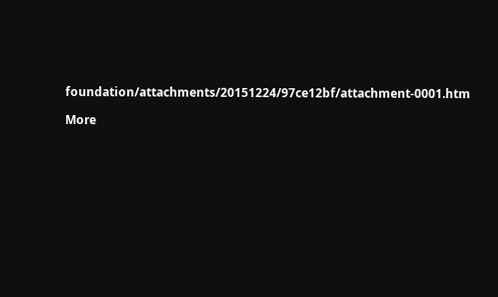foundation/attachments/20151224/97ce12bf/attachment-0001.htm

More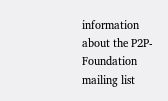information about the P2P-Foundation mailing list